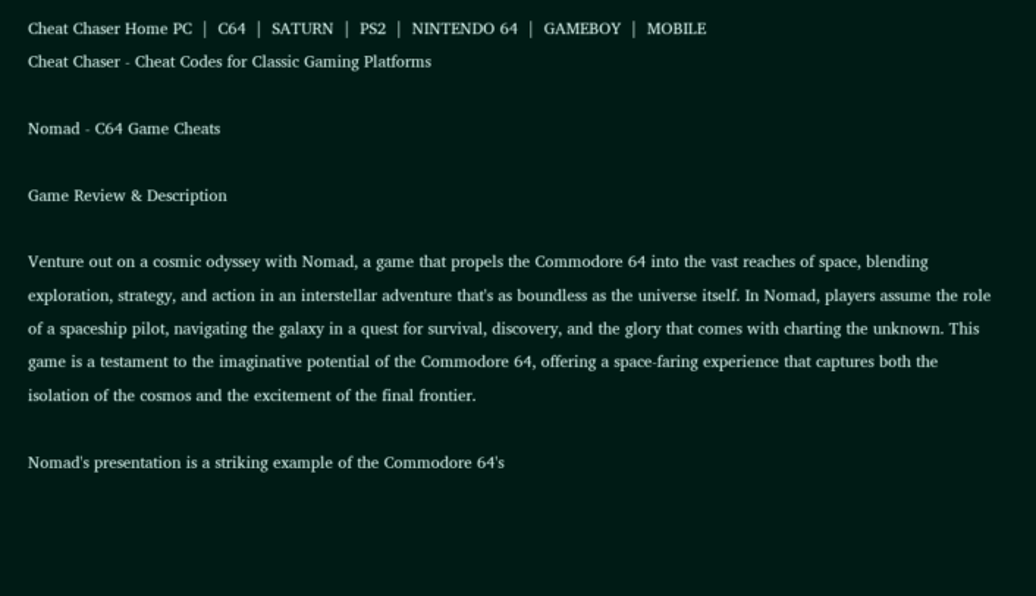Cheat Chaser Home PC  |  C64  |  SATURN  |  PS2  |  NINTENDO 64  |  GAMEBOY  |  MOBILE
Cheat Chaser - Cheat Codes for Classic Gaming Platforms

Nomad - C64 Game Cheats

Game Review & Description

Venture out on a cosmic odyssey with Nomad, a game that propels the Commodore 64 into the vast reaches of space, blending exploration, strategy, and action in an interstellar adventure that's as boundless as the universe itself. In Nomad, players assume the role of a spaceship pilot, navigating the galaxy in a quest for survival, discovery, and the glory that comes with charting the unknown. This game is a testament to the imaginative potential of the Commodore 64, offering a space-faring experience that captures both the isolation of the cosmos and the excitement of the final frontier.

Nomad's presentation is a striking example of the Commodore 64's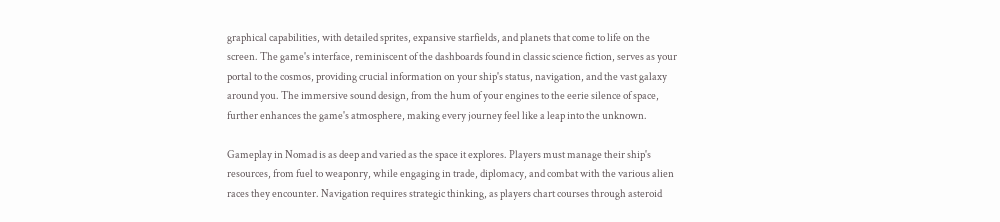graphical capabilities, with detailed sprites, expansive starfields, and planets that come to life on the screen. The game's interface, reminiscent of the dashboards found in classic science fiction, serves as your portal to the cosmos, providing crucial information on your ship's status, navigation, and the vast galaxy around you. The immersive sound design, from the hum of your engines to the eerie silence of space, further enhances the game's atmosphere, making every journey feel like a leap into the unknown.

Gameplay in Nomad is as deep and varied as the space it explores. Players must manage their ship's resources, from fuel to weaponry, while engaging in trade, diplomacy, and combat with the various alien races they encounter. Navigation requires strategic thinking, as players chart courses through asteroid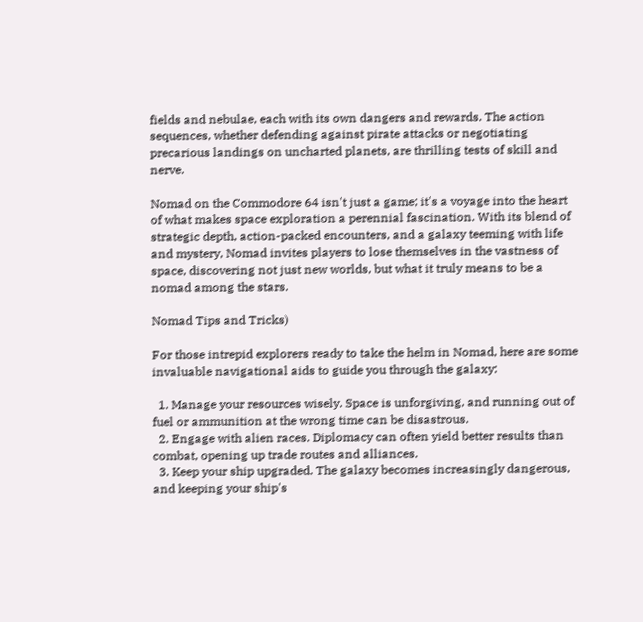fields and nebulae, each with its own dangers and rewards. The action sequences, whether defending against pirate attacks or negotiating precarious landings on uncharted planets, are thrilling tests of skill and nerve.

Nomad on the Commodore 64 isn't just a game; it's a voyage into the heart of what makes space exploration a perennial fascination. With its blend of strategic depth, action-packed encounters, and a galaxy teeming with life and mystery, Nomad invites players to lose themselves in the vastness of space, discovering not just new worlds, but what it truly means to be a nomad among the stars.

Nomad Tips and Tricks)

For those intrepid explorers ready to take the helm in Nomad, here are some invaluable navigational aids to guide you through the galaxy:

  1. Manage your resources wisely. Space is unforgiving, and running out of fuel or ammunition at the wrong time can be disastrous.
  2. Engage with alien races. Diplomacy can often yield better results than combat, opening up trade routes and alliances.
  3. Keep your ship upgraded. The galaxy becomes increasingly dangerous, and keeping your ship's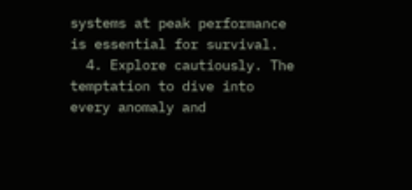systems at peak performance is essential for survival.
  4. Explore cautiously. The temptation to dive into every anomaly and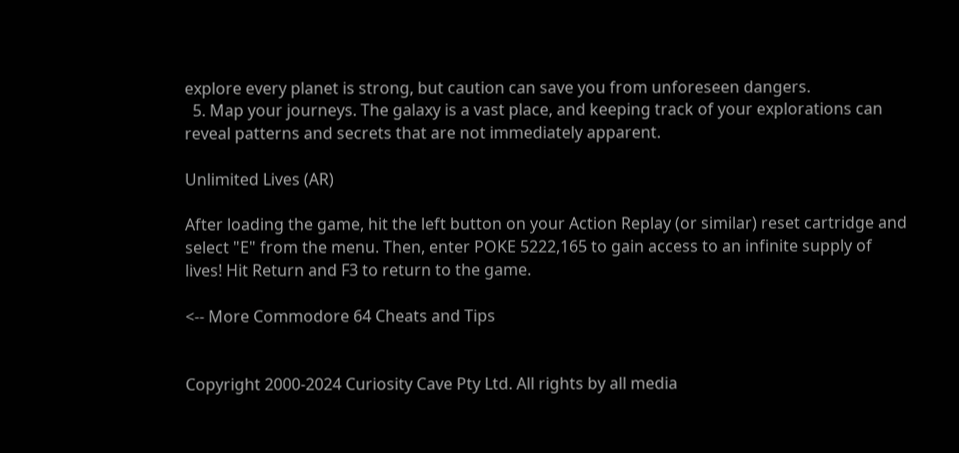explore every planet is strong, but caution can save you from unforeseen dangers.
  5. Map your journeys. The galaxy is a vast place, and keeping track of your explorations can reveal patterns and secrets that are not immediately apparent.

Unlimited Lives (AR)

After loading the game, hit the left button on your Action Replay (or similar) reset cartridge and select "E" from the menu. Then, enter POKE 5222,165 to gain access to an infinite supply of lives! Hit Return and F3 to return to the game.

<-- More Commodore 64 Cheats and Tips


Copyright 2000-2024 Curiosity Cave Pty Ltd. All rights by all media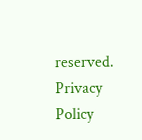reserved. Privacy Policy